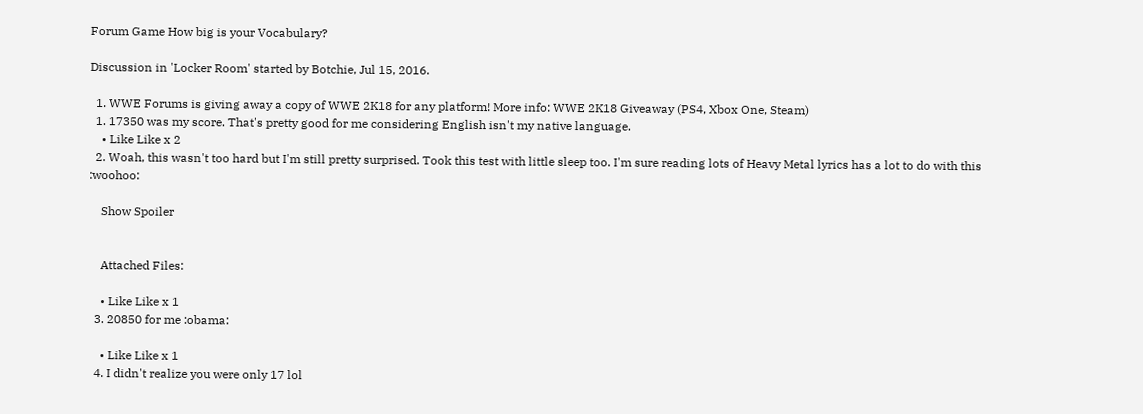Forum Game How big is your Vocabulary?

Discussion in 'Locker Room' started by Botchie, Jul 15, 2016.

  1. WWE Forums is giving away a copy of WWE 2K18 for any platform! More info: WWE 2K18 Giveaway (PS4, Xbox One, Steam)
  1. 17350 was my score. That's pretty good for me considering English isn't my native language.
    • Like Like x 2
  2. Woah, this wasn't too hard but I'm still pretty surprised. Took this test with little sleep too. I'm sure reading lots of Heavy Metal lyrics has a lot to do with this :woohoo:

    Show Spoiler


    Attached Files:

    • Like Like x 1
  3. 20850 for me :obama:

    • Like Like x 1
  4. I didn't realize you were only 17 lol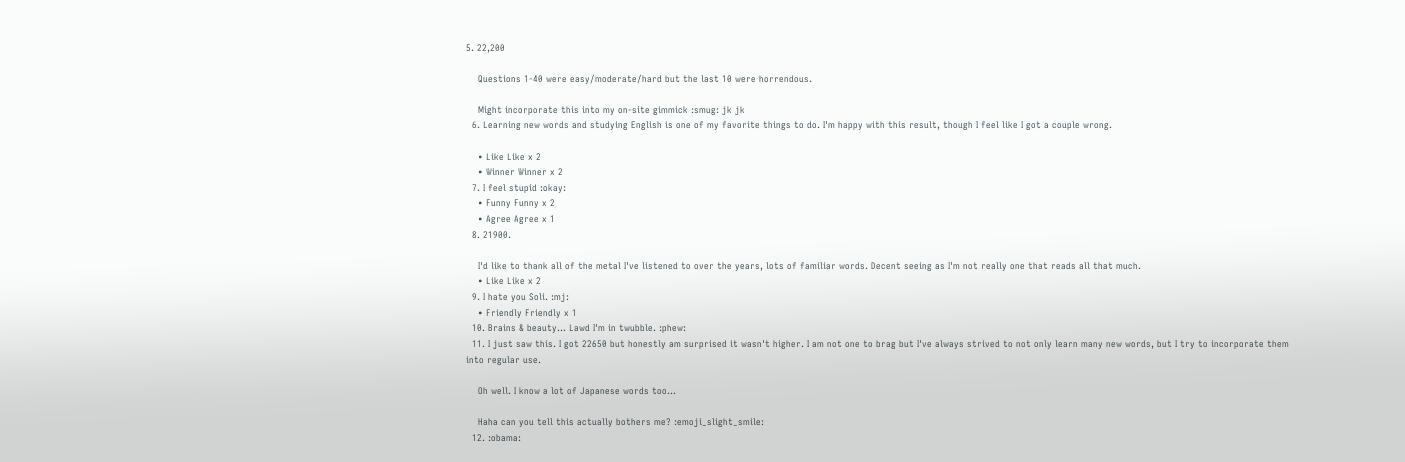5. 22,200

    Questions 1-40 were easy/moderate/hard but the last 10 were horrendous.

    Might incorporate this into my on-site gimmick :smug: jk jk
  6. Learning new words and studying English is one of my favorite things to do. I'm happy with this result, though I feel like I got a couple wrong.

    • Like Like x 2
    • Winner Winner x 2
  7. I feel stupid :okay:
    • Funny Funny x 2
    • Agree Agree x 1
  8. 21900.

    I'd like to thank all of the metal I've listened to over the years, lots of familiar words. Decent seeing as I'm not really one that reads all that much.
    • Like Like x 2
  9. I hate you Soli. :mj:
    • Friendly Friendly x 1
  10. Brains & beauty... Lawd I'm in twubble. :phew:
  11. I just saw this. I got 22650 but honestly am surprised it wasn't higher. I am not one to brag but I've always strived to not only learn many new words, but I try to incorporate them into regular use.

    Oh well. I know a lot of Japanese words too...

    Haha can you tell this actually bothers me? :emoji_slight_smile:
  12. :obama: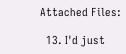Attached Files:

  13. I'd just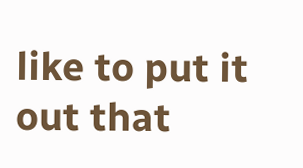like to put it out that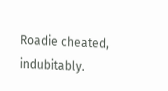Roadie cheated, indubitably.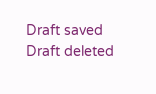Draft saved Draft deleted